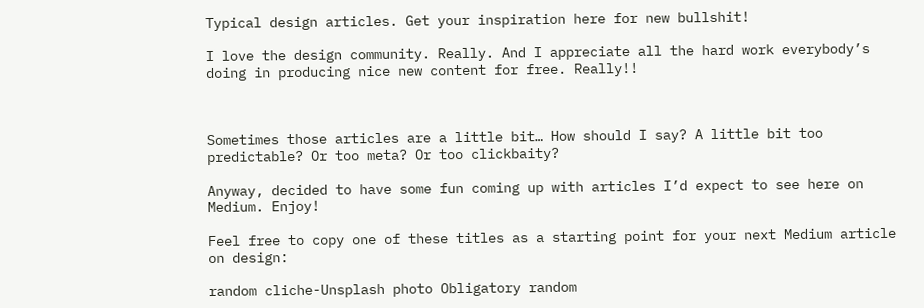Typical design articles. Get your inspiration here for new bullshit!

I love the design community. Really. And I appreciate all the hard work everybody’s doing in producing nice new content for free. Really!!



Sometimes those articles are a little bit… How should I say? A little bit too predictable? Or too meta? Or too clickbaity?

Anyway, decided to have some fun coming up with articles I’d expect to see here on Medium. Enjoy!

Feel free to copy one of these titles as a starting point for your next Medium article on design:

random cliche-Unsplash photo Obligatory random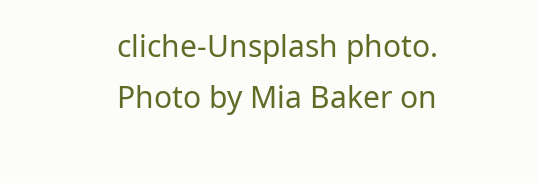cliche-Unsplash photo. Photo by Mia Baker on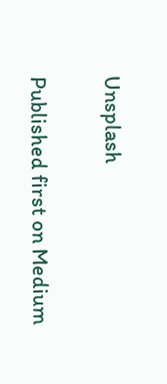Unsplash

Published first on Medium